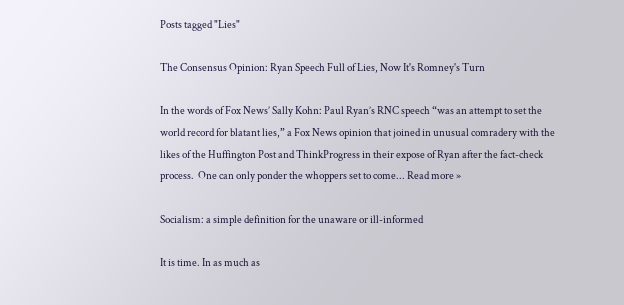Posts tagged "Lies"

The Consensus Opinion: Ryan Speech Full of Lies, Now It's Romney's Turn

In the words of Fox News’ Sally Kohn: Paul Ryan’s RNC speech “was an attempt to set the world record for blatant lies,” a Fox News opinion that joined in unusual comradery with the likes of the Huffington Post and ThinkProgress in their expose of Ryan after the fact-check process.  One can only ponder the whoppers set to come... Read more »

Socialism: a simple definition for the unaware or ill-informed

It is time. In as much as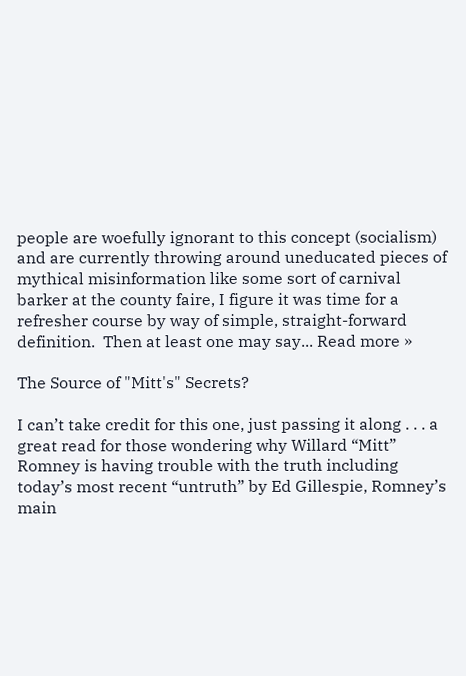people are woefully ignorant to this concept (socialism) and are currently throwing around uneducated pieces of mythical misinformation like some sort of carnival barker at the county faire, I figure it was time for a refresher course by way of simple, straight-forward definition.  Then at least one may say... Read more »

The Source of "Mitt's" Secrets?

I can’t take credit for this one, just passing it along . . . a great read for those wondering why Willard “Mitt” Romney is having trouble with the truth including today’s most recent “untruth” by Ed Gillespie, Romney’s main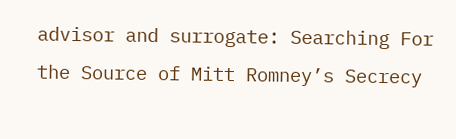advisor and surrogate: Searching For the Source of Mitt Romney’s Secrecy